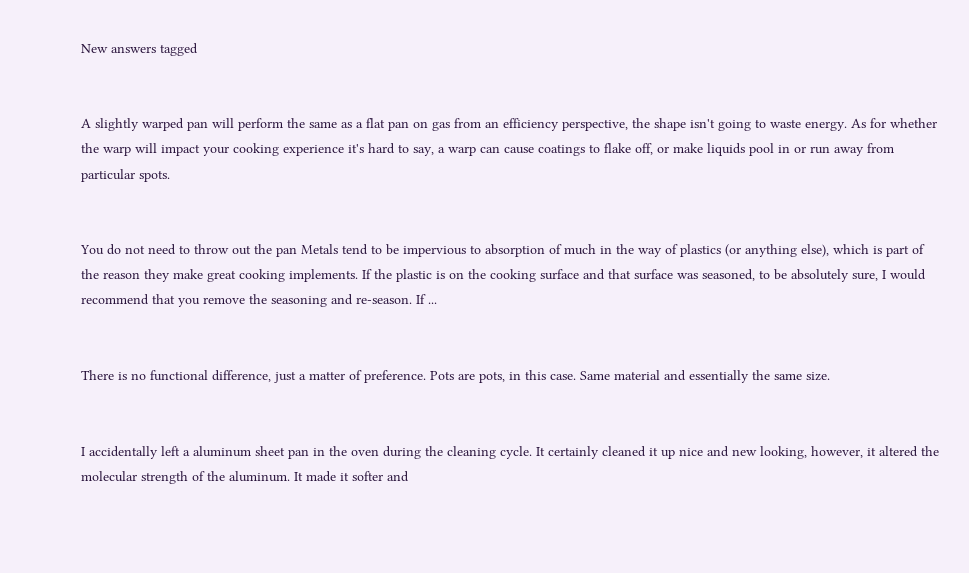New answers tagged


A slightly warped pan will perform the same as a flat pan on gas from an efficiency perspective, the shape isn't going to waste energy. As for whether the warp will impact your cooking experience it's hard to say, a warp can cause coatings to flake off, or make liquids pool in or run away from particular spots.


You do not need to throw out the pan Metals tend to be impervious to absorption of much in the way of plastics (or anything else), which is part of the reason they make great cooking implements. If the plastic is on the cooking surface and that surface was seasoned, to be absolutely sure, I would recommend that you remove the seasoning and re-season. If ...


There is no functional difference, just a matter of preference. Pots are pots, in this case. Same material and essentially the same size.


I accidentally left a aluminum sheet pan in the oven during the cleaning cycle. It certainly cleaned it up nice and new looking, however, it altered the molecular strength of the aluminum. It made it softer and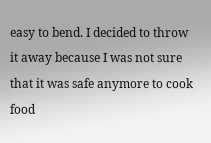easy to bend. I decided to throw it away because I was not sure that it was safe anymore to cook food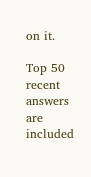on it.

Top 50 recent answers are included